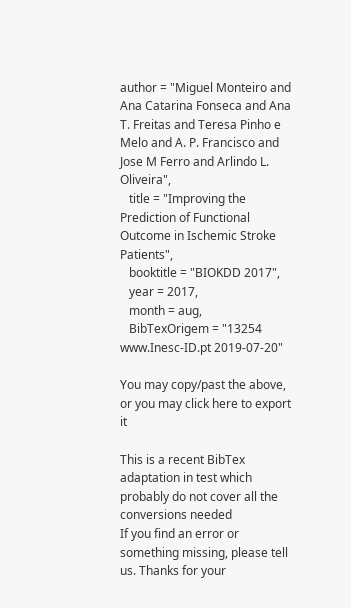author = "Miguel Monteiro and Ana Catarina Fonseca and Ana T. Freitas and Teresa Pinho e Melo and A. P. Francisco and Jose M Ferro and Arlindo L. Oliveira",
   title = "Improving the Prediction of Functional Outcome in Ischemic Stroke Patients",
   booktitle = "BIOKDD 2017",
   year = 2017,
   month = aug,
   BibTexOrigem = "13254 www.Inesc-ID.pt 2019-07-20"

You may copy/past the above, or you may click here to export it

This is a recent BibTex adaptation in test which probably do not cover all the conversions needed
If you find an error or something missing, please tell us. Thanks for your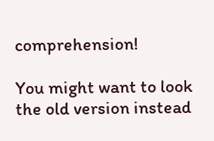comprehension!

You might want to look the old version instead